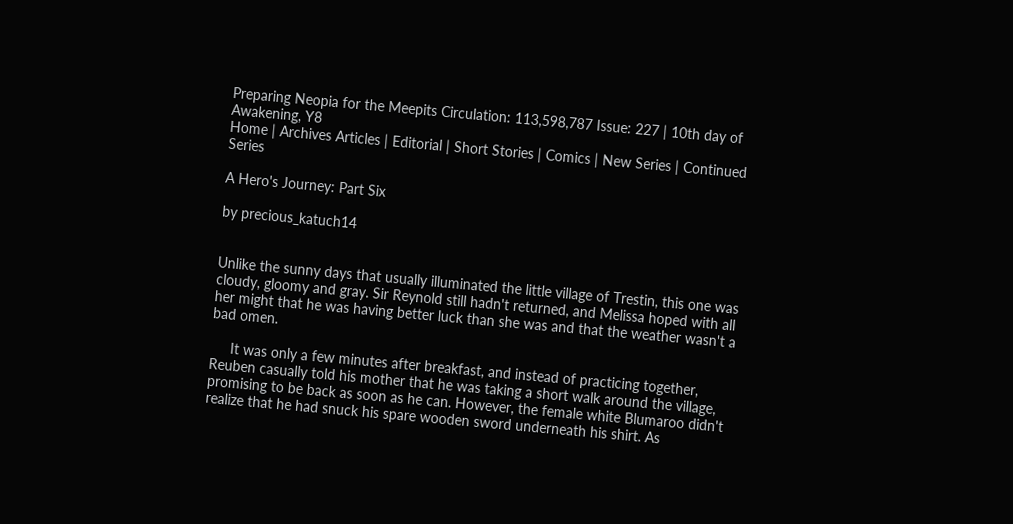Preparing Neopia for the Meepits Circulation: 113,598,787 Issue: 227 | 10th day of Awakening, Y8
Home | Archives Articles | Editorial | Short Stories | Comics | New Series | Continued Series

A Hero's Journey: Part Six

by precious_katuch14


Unlike the sunny days that usually illuminated the little village of Trestin, this one was cloudy, gloomy and gray. Sir Reynold still hadn't returned, and Melissa hoped with all her might that he was having better luck than she was and that the weather wasn't a bad omen.

     It was only a few minutes after breakfast, and instead of practicing together, Reuben casually told his mother that he was taking a short walk around the village, promising to be back as soon as he can. However, the female white Blumaroo didn't realize that he had snuck his spare wooden sword underneath his shirt. As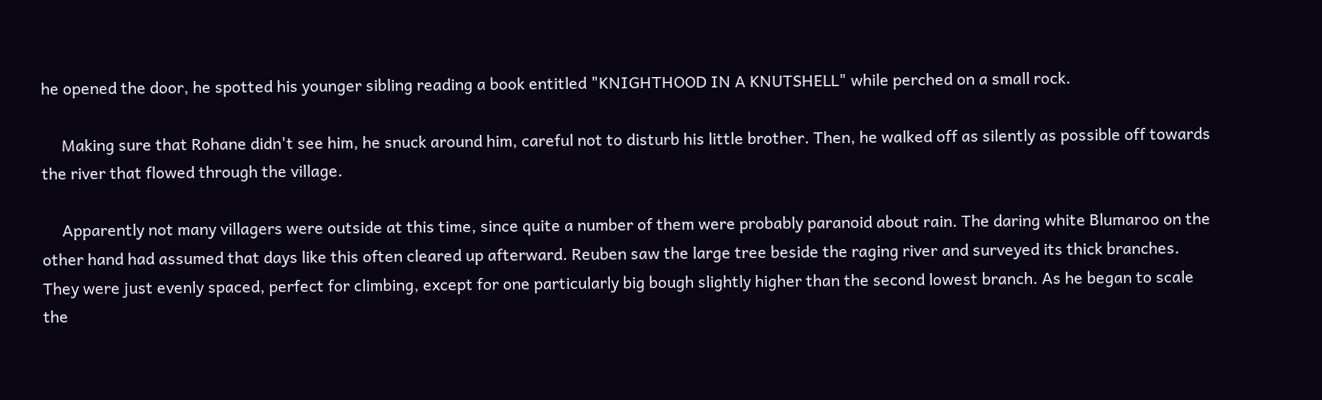he opened the door, he spotted his younger sibling reading a book entitled "KNIGHTHOOD IN A KNUTSHELL" while perched on a small rock.

     Making sure that Rohane didn't see him, he snuck around him, careful not to disturb his little brother. Then, he walked off as silently as possible off towards the river that flowed through the village.

     Apparently not many villagers were outside at this time, since quite a number of them were probably paranoid about rain. The daring white Blumaroo on the other hand had assumed that days like this often cleared up afterward. Reuben saw the large tree beside the raging river and surveyed its thick branches. They were just evenly spaced, perfect for climbing, except for one particularly big bough slightly higher than the second lowest branch. As he began to scale the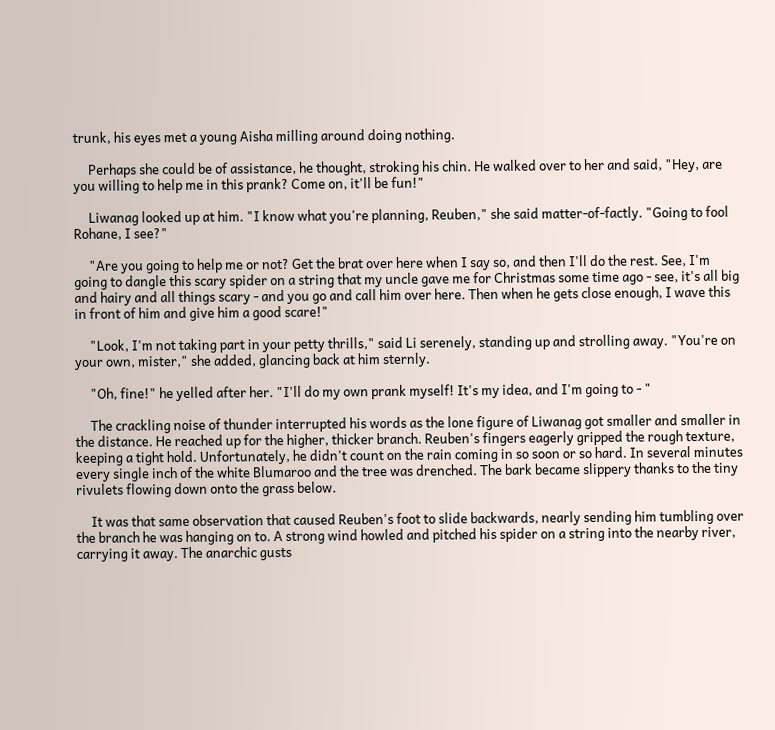trunk, his eyes met a young Aisha milling around doing nothing.

     Perhaps she could be of assistance, he thought, stroking his chin. He walked over to her and said, "Hey, are you willing to help me in this prank? Come on, it'll be fun!"

     Liwanag looked up at him. "I know what you're planning, Reuben," she said matter-of-factly. "Going to fool Rohane, I see?"

     "Are you going to help me or not? Get the brat over here when I say so, and then I'll do the rest. See, I'm going to dangle this scary spider on a string that my uncle gave me for Christmas some time ago - see, it's all big and hairy and all things scary - and you go and call him over here. Then when he gets close enough, I wave this in front of him and give him a good scare!"

     "Look, I'm not taking part in your petty thrills," said Li serenely, standing up and strolling away. "You're on your own, mister," she added, glancing back at him sternly.

     "Oh, fine!" he yelled after her. "I'll do my own prank myself! It's my idea, and I'm going to - "

     The crackling noise of thunder interrupted his words as the lone figure of Liwanag got smaller and smaller in the distance. He reached up for the higher, thicker branch. Reuben's fingers eagerly gripped the rough texture, keeping a tight hold. Unfortunately, he didn't count on the rain coming in so soon or so hard. In several minutes every single inch of the white Blumaroo and the tree was drenched. The bark became slippery thanks to the tiny rivulets flowing down onto the grass below.

     It was that same observation that caused Reuben's foot to slide backwards, nearly sending him tumbling over the branch he was hanging on to. A strong wind howled and pitched his spider on a string into the nearby river, carrying it away. The anarchic gusts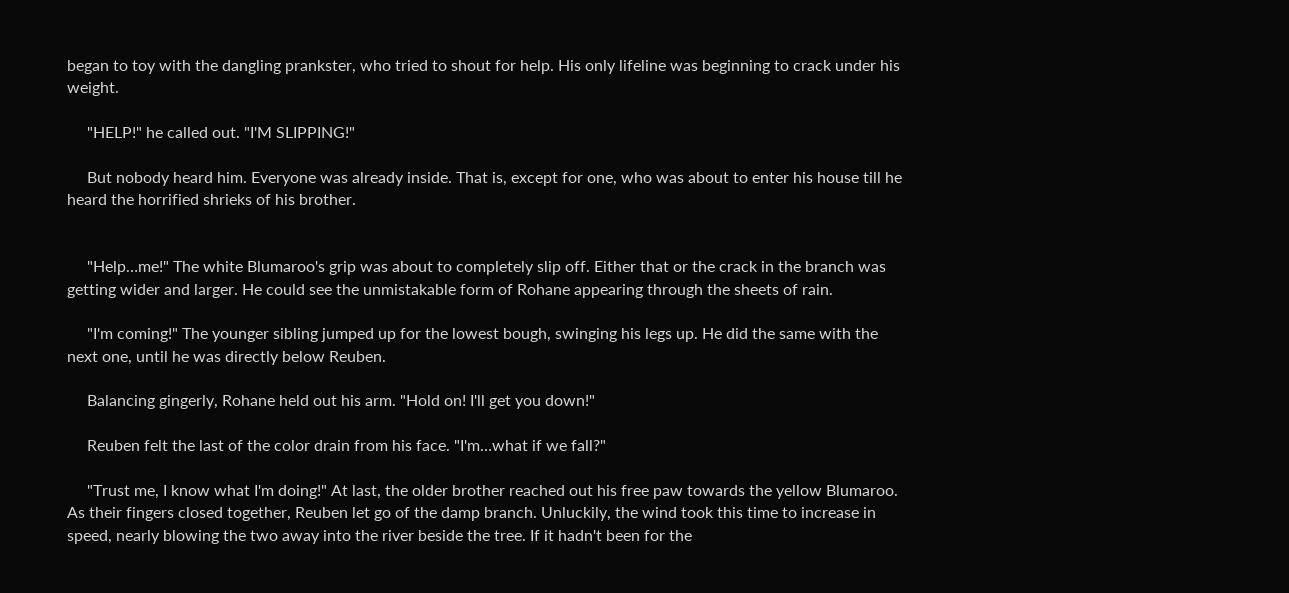began to toy with the dangling prankster, who tried to shout for help. His only lifeline was beginning to crack under his weight.

     "HELP!" he called out. "I'M SLIPPING!"

     But nobody heard him. Everyone was already inside. That is, except for one, who was about to enter his house till he heard the horrified shrieks of his brother.


     "Help…me!" The white Blumaroo's grip was about to completely slip off. Either that or the crack in the branch was getting wider and larger. He could see the unmistakable form of Rohane appearing through the sheets of rain.

     "I'm coming!" The younger sibling jumped up for the lowest bough, swinging his legs up. He did the same with the next one, until he was directly below Reuben.

     Balancing gingerly, Rohane held out his arm. "Hold on! I'll get you down!"

     Reuben felt the last of the color drain from his face. "I'm…what if we fall?"

     "Trust me, I know what I'm doing!" At last, the older brother reached out his free paw towards the yellow Blumaroo. As their fingers closed together, Reuben let go of the damp branch. Unluckily, the wind took this time to increase in speed, nearly blowing the two away into the river beside the tree. If it hadn't been for the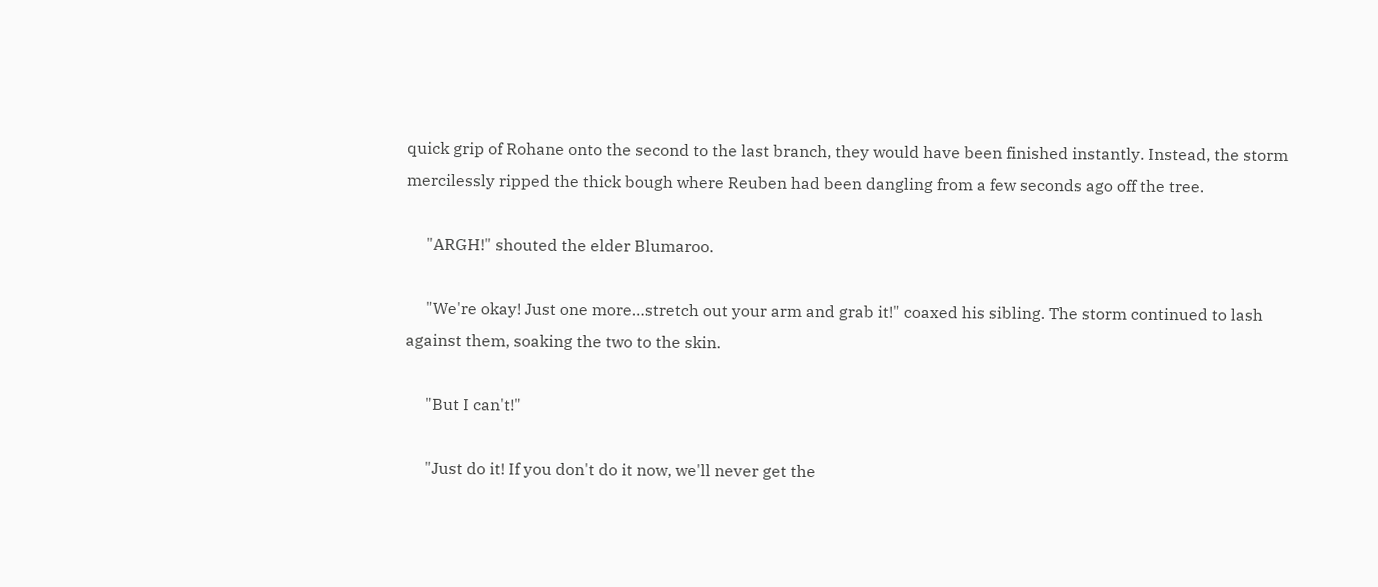quick grip of Rohane onto the second to the last branch, they would have been finished instantly. Instead, the storm mercilessly ripped the thick bough where Reuben had been dangling from a few seconds ago off the tree.

     "ARGH!" shouted the elder Blumaroo.

     "We're okay! Just one more…stretch out your arm and grab it!" coaxed his sibling. The storm continued to lash against them, soaking the two to the skin.

     "But I can't!"

     "Just do it! If you don't do it now, we'll never get the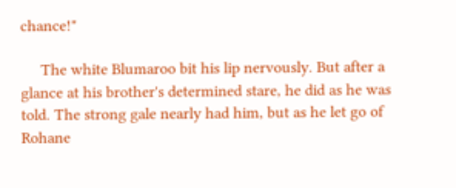chance!"

     The white Blumaroo bit his lip nervously. But after a glance at his brother's determined stare, he did as he was told. The strong gale nearly had him, but as he let go of Rohane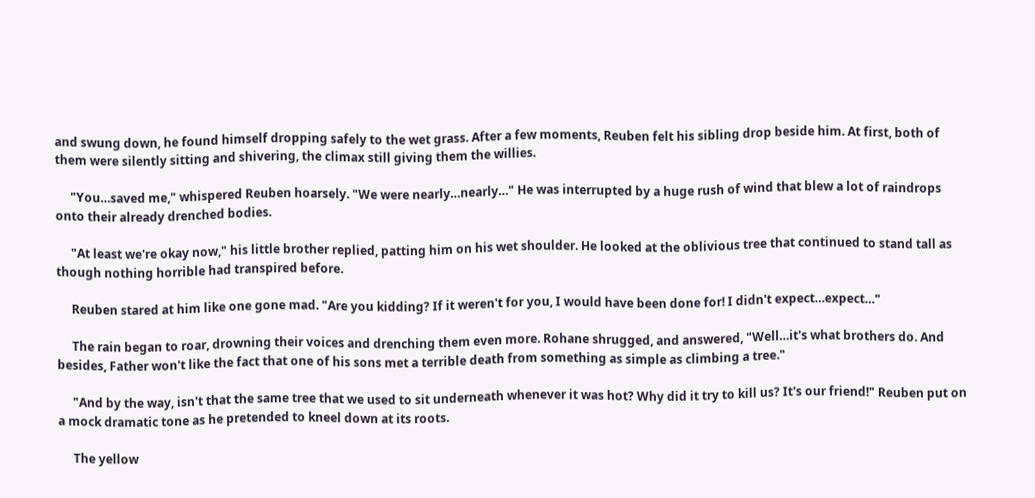and swung down, he found himself dropping safely to the wet grass. After a few moments, Reuben felt his sibling drop beside him. At first, both of them were silently sitting and shivering, the climax still giving them the willies.

     "You…saved me," whispered Reuben hoarsely. "We were nearly…nearly…" He was interrupted by a huge rush of wind that blew a lot of raindrops onto their already drenched bodies.

     "At least we're okay now," his little brother replied, patting him on his wet shoulder. He looked at the oblivious tree that continued to stand tall as though nothing horrible had transpired before.

     Reuben stared at him like one gone mad. "Are you kidding? If it weren't for you, I would have been done for! I didn't expect…expect…"

     The rain began to roar, drowning their voices and drenching them even more. Rohane shrugged, and answered, "Well…it's what brothers do. And besides, Father won't like the fact that one of his sons met a terrible death from something as simple as climbing a tree."

     "And by the way, isn't that the same tree that we used to sit underneath whenever it was hot? Why did it try to kill us? It's our friend!" Reuben put on a mock dramatic tone as he pretended to kneel down at its roots.

     The yellow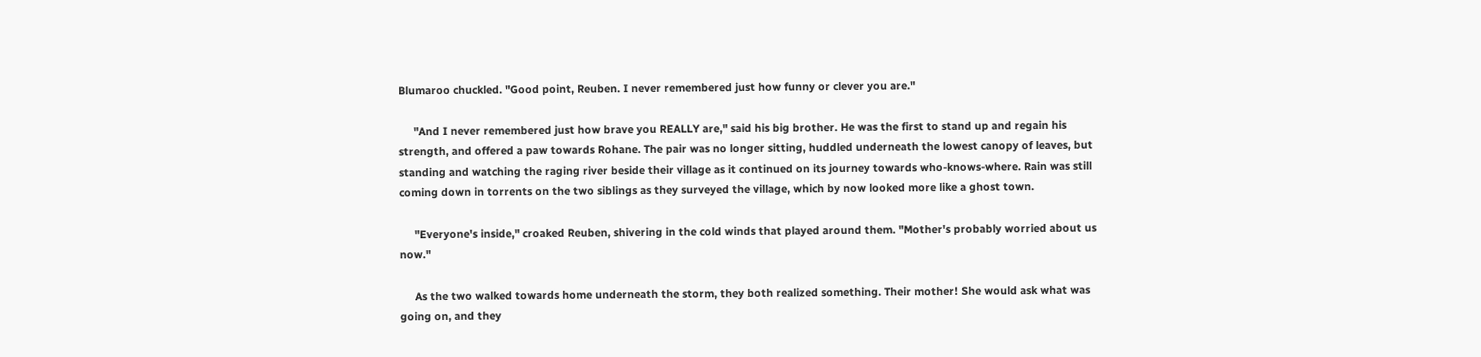Blumaroo chuckled. "Good point, Reuben. I never remembered just how funny or clever you are."

     "And I never remembered just how brave you REALLY are," said his big brother. He was the first to stand up and regain his strength, and offered a paw towards Rohane. The pair was no longer sitting, huddled underneath the lowest canopy of leaves, but standing and watching the raging river beside their village as it continued on its journey towards who-knows-where. Rain was still coming down in torrents on the two siblings as they surveyed the village, which by now looked more like a ghost town.

     "Everyone's inside," croaked Reuben, shivering in the cold winds that played around them. "Mother's probably worried about us now."

     As the two walked towards home underneath the storm, they both realized something. Their mother! She would ask what was going on, and they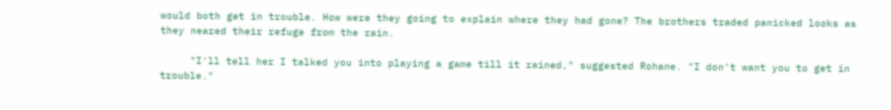would both get in trouble. How were they going to explain where they had gone? The brothers traded panicked looks as they neared their refuge from the rain.

     "I'll tell her I talked you into playing a game till it rained," suggested Rohane. "I don't want you to get in trouble."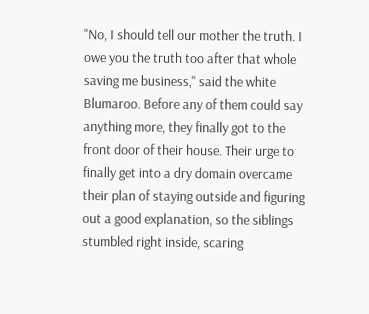"No, I should tell our mother the truth. I owe you the truth too after that whole saving me business," said the white Blumaroo. Before any of them could say anything more, they finally got to the front door of their house. Their urge to finally get into a dry domain overcame their plan of staying outside and figuring out a good explanation, so the siblings stumbled right inside, scaring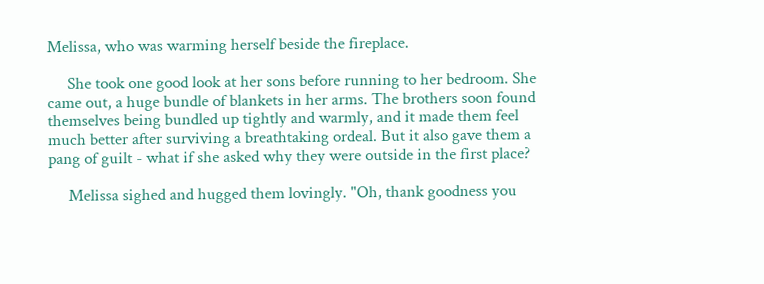Melissa, who was warming herself beside the fireplace.

     She took one good look at her sons before running to her bedroom. She came out, a huge bundle of blankets in her arms. The brothers soon found themselves being bundled up tightly and warmly, and it made them feel much better after surviving a breathtaking ordeal. But it also gave them a pang of guilt - what if she asked why they were outside in the first place?

     Melissa sighed and hugged them lovingly. "Oh, thank goodness you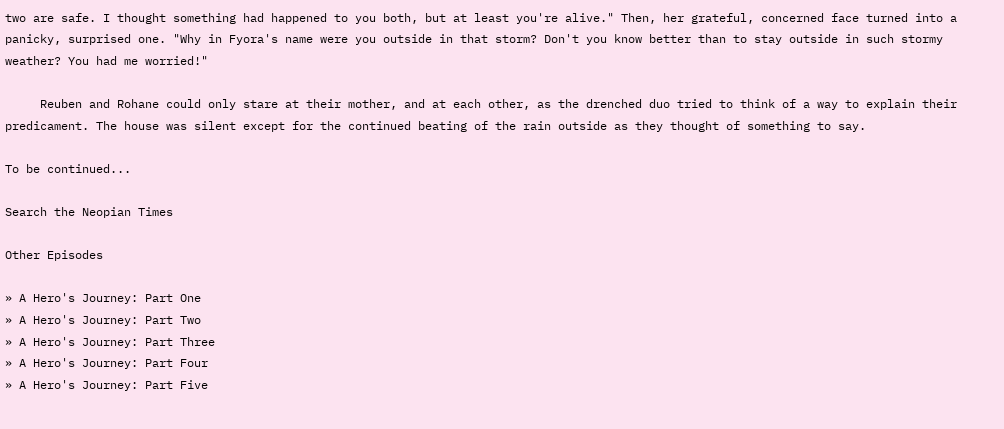two are safe. I thought something had happened to you both, but at least you're alive." Then, her grateful, concerned face turned into a panicky, surprised one. "Why in Fyora's name were you outside in that storm? Don't you know better than to stay outside in such stormy weather? You had me worried!"

     Reuben and Rohane could only stare at their mother, and at each other, as the drenched duo tried to think of a way to explain their predicament. The house was silent except for the continued beating of the rain outside as they thought of something to say.

To be continued...

Search the Neopian Times

Other Episodes

» A Hero's Journey: Part One
» A Hero's Journey: Part Two
» A Hero's Journey: Part Three
» A Hero's Journey: Part Four
» A Hero's Journey: Part Five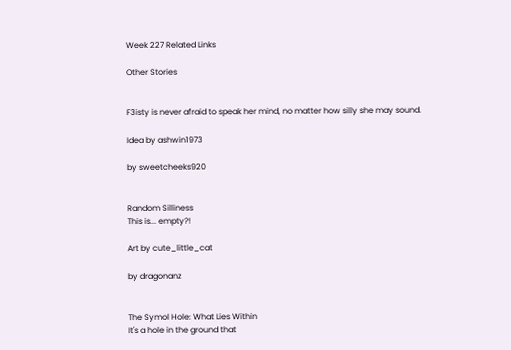Week 227 Related Links

Other Stories


F3isty is never afraid to speak her mind, no matter how silly she may sound.

Idea by ashwin1973

by sweetcheeks920


Random Silliness
This is... empty?!

Art by cute_little_cat

by dragonanz


The Symol Hole: What Lies Within
It's a hole in the ground that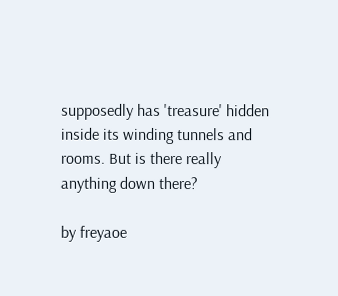supposedly has 'treasure' hidden inside its winding tunnels and rooms. But is there really anything down there?

by freyaoe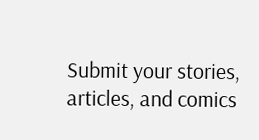Submit your stories, articles, and comics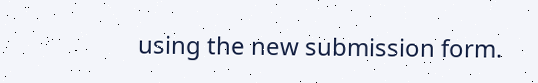using the new submission form.